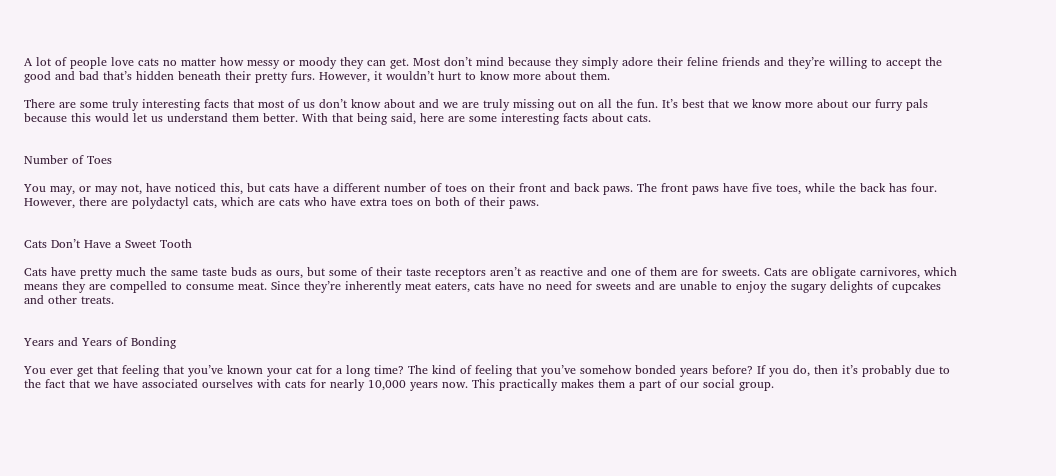A lot of people love cats no matter how messy or moody they can get. Most don’t mind because they simply adore their feline friends and they’re willing to accept the good and bad that’s hidden beneath their pretty furs. However, it wouldn’t hurt to know more about them.

There are some truly interesting facts that most of us don’t know about and we are truly missing out on all the fun. It’s best that we know more about our furry pals because this would let us understand them better. With that being said, here are some interesting facts about cats.


Number of Toes

You may, or may not, have noticed this, but cats have a different number of toes on their front and back paws. The front paws have five toes, while the back has four. However, there are polydactyl cats, which are cats who have extra toes on both of their paws.


Cats Don’t Have a Sweet Tooth

Cats have pretty much the same taste buds as ours, but some of their taste receptors aren’t as reactive and one of them are for sweets. Cats are obligate carnivores, which means they are compelled to consume meat. Since they’re inherently meat eaters, cats have no need for sweets and are unable to enjoy the sugary delights of cupcakes and other treats.


Years and Years of Bonding

You ever get that feeling that you’ve known your cat for a long time? The kind of feeling that you’ve somehow bonded years before? If you do, then it’s probably due to the fact that we have associated ourselves with cats for nearly 10,000 years now. This practically makes them a part of our social group.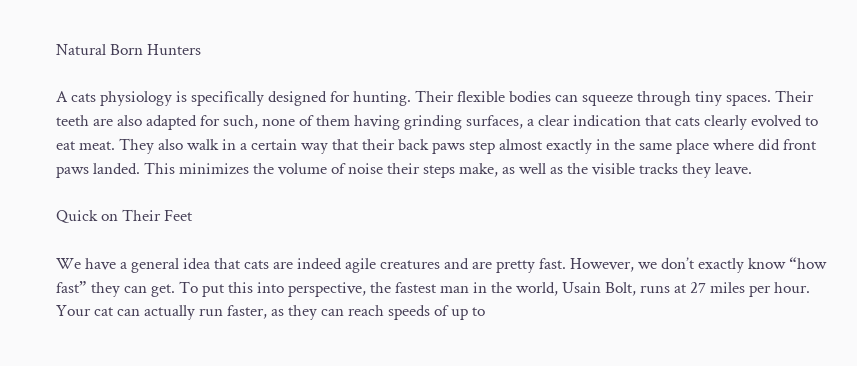Natural Born Hunters

A cats physiology is specifically designed for hunting. Their flexible bodies can squeeze through tiny spaces. Their teeth are also adapted for such, none of them having grinding surfaces, a clear indication that cats clearly evolved to eat meat. They also walk in a certain way that their back paws step almost exactly in the same place where did front paws landed. This minimizes the volume of noise their steps make, as well as the visible tracks they leave.

Quick on Their Feet

We have a general idea that cats are indeed agile creatures and are pretty fast. However, we don’t exactly know “how fast” they can get. To put this into perspective, the fastest man in the world, Usain Bolt, runs at 27 miles per hour. Your cat can actually run faster, as they can reach speeds of up to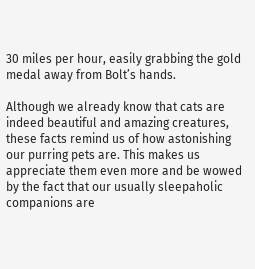30 miles per hour, easily grabbing the gold medal away from Bolt’s hands.

Although we already know that cats are indeed beautiful and amazing creatures, these facts remind us of how astonishing our purring pets are. This makes us appreciate them even more and be wowed by the fact that our usually sleepaholic companions are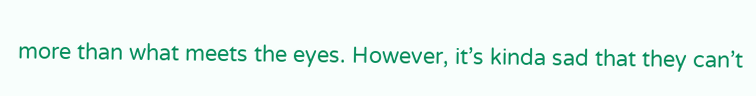more than what meets the eyes. However, it’s kinda sad that they can’t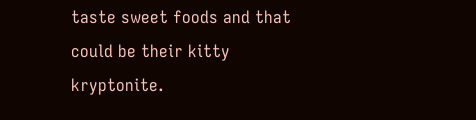taste sweet foods and that could be their kitty kryptonite.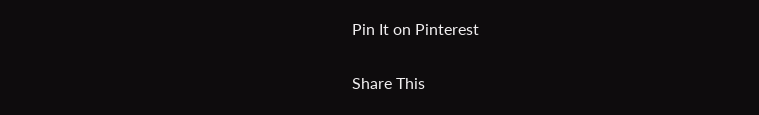Pin It on Pinterest

Share This